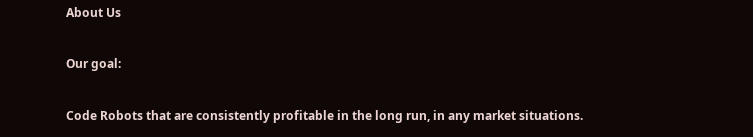About Us

Our goal:

Code Robots that are consistently profitable in the long run, in any market situations.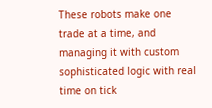These robots make one trade at a time, and managing it with custom sophisticated logic with real time on tick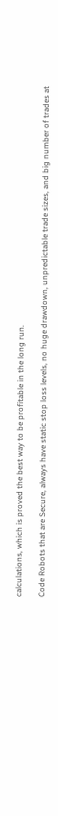calculations, which is proved the best way to be profitable in the long run.

Code Robots that are Secure, always have static stop loss levels, no huge drawdown, unpredictable trade sizes, and big number of trades at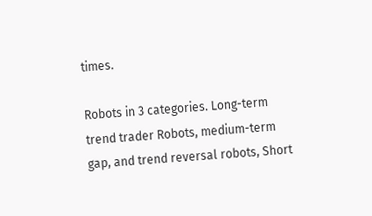times.

Robots in 3 categories. Long-term trend trader Robots, medium-term gap, and trend reversal robots, Short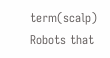term(scalp) Robots that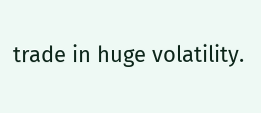trade in huge volatility.